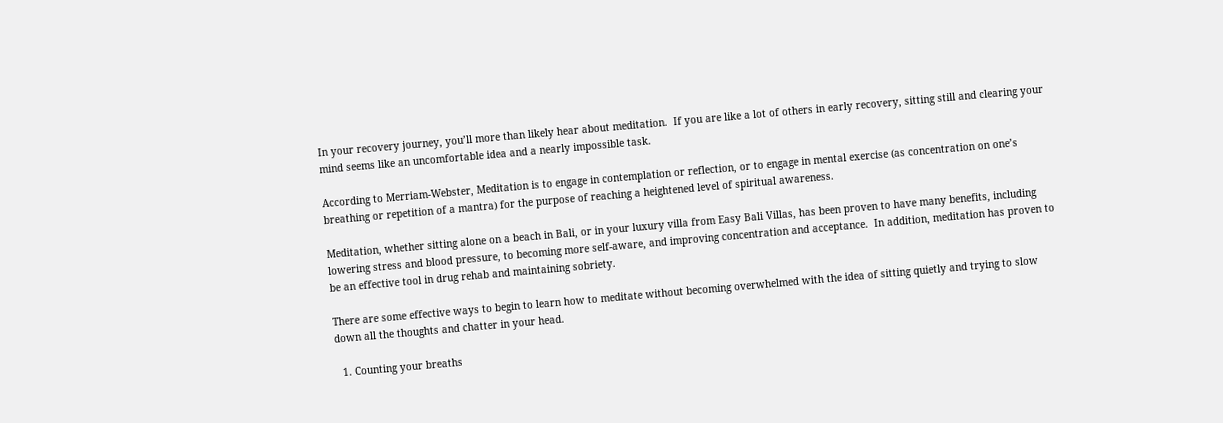In your recovery journey, you’ll more than likely hear about meditation.  If you are like a lot of others in early recovery, sitting still and clearing your mind seems like an uncomfortable idea and a nearly impossible task.

According to Merriam-Webster, Meditation is to engage in contemplation or reflection, or to engage in mental exercise (as concentration on one’s breathing or repetition of a mantra) for the purpose of reaching a heightened level of spiritual awareness.

Meditation, whether sitting alone on a beach in Bali, or in your luxury villa from Easy Bali Villas, has been proven to have many benefits, including lowering stress and blood pressure, to becoming more self-aware, and improving concentration and acceptance.  In addition, meditation has proven to be an effective tool in drug rehab and maintaining sobriety.

There are some effective ways to begin to learn how to meditate without becoming overwhelmed with the idea of sitting quietly and trying to slow down all the thoughts and chatter in your head.

  1. Counting your breaths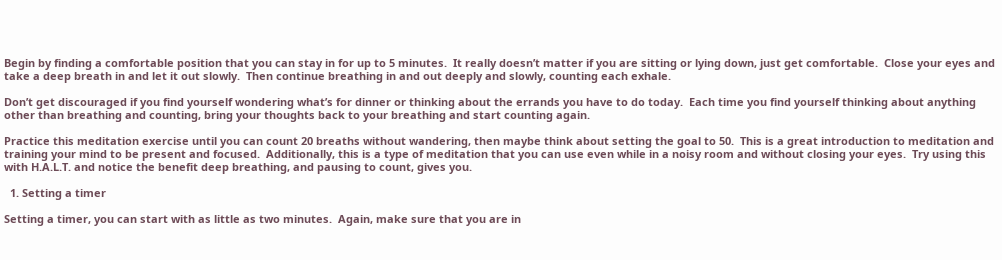Begin by finding a comfortable position that you can stay in for up to 5 minutes.  It really doesn’t matter if you are sitting or lying down, just get comfortable.  Close your eyes and take a deep breath in and let it out slowly.  Then continue breathing in and out deeply and slowly, counting each exhale.

Don’t get discouraged if you find yourself wondering what’s for dinner or thinking about the errands you have to do today.  Each time you find yourself thinking about anything other than breathing and counting, bring your thoughts back to your breathing and start counting again.

Practice this meditation exercise until you can count 20 breaths without wandering, then maybe think about setting the goal to 50.  This is a great introduction to meditation and training your mind to be present and focused.  Additionally, this is a type of meditation that you can use even while in a noisy room and without closing your eyes.  Try using this with H.A.L.T. and notice the benefit deep breathing, and pausing to count, gives you.

  1. Setting a timer

Setting a timer, you can start with as little as two minutes.  Again, make sure that you are in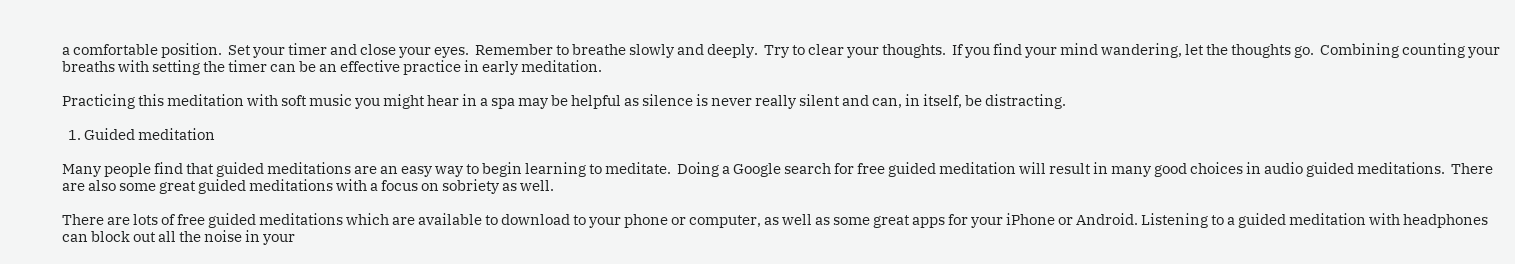a comfortable position.  Set your timer and close your eyes.  Remember to breathe slowly and deeply.  Try to clear your thoughts.  If you find your mind wandering, let the thoughts go.  Combining counting your breaths with setting the timer can be an effective practice in early meditation.

Practicing this meditation with soft music you might hear in a spa may be helpful as silence is never really silent and can, in itself, be distracting.

  1. Guided meditation

Many people find that guided meditations are an easy way to begin learning to meditate.  Doing a Google search for free guided meditation will result in many good choices in audio guided meditations.  There are also some great guided meditations with a focus on sobriety as well.

There are lots of free guided meditations which are available to download to your phone or computer, as well as some great apps for your iPhone or Android. Listening to a guided meditation with headphones can block out all the noise in your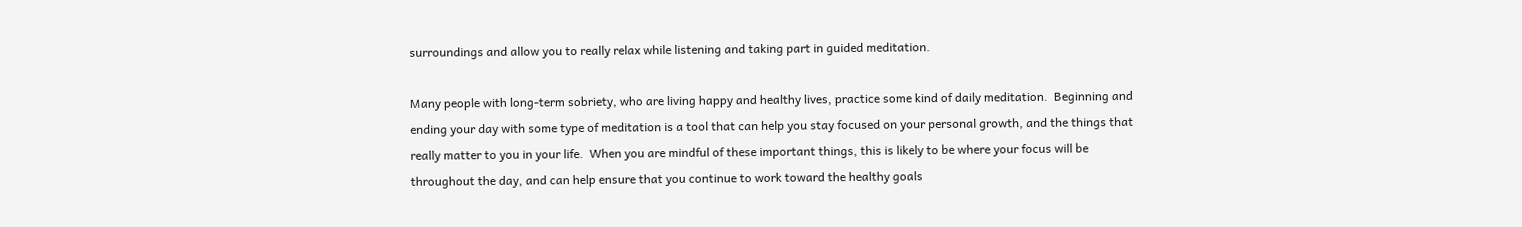surroundings and allow you to really relax while listening and taking part in guided meditation.

Many people with long-term sobriety, who are living happy and healthy lives, practice some kind of daily meditation.  Beginning and ending your day with some type of meditation is a tool that can help you stay focused on your personal growth, and the things that really matter to you in your life.  When you are mindful of these important things, this is likely to be where your focus will be throughout the day, and can help ensure that you continue to work toward the healthy goals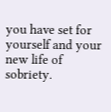you have set for yourself and your new life of sobriety.